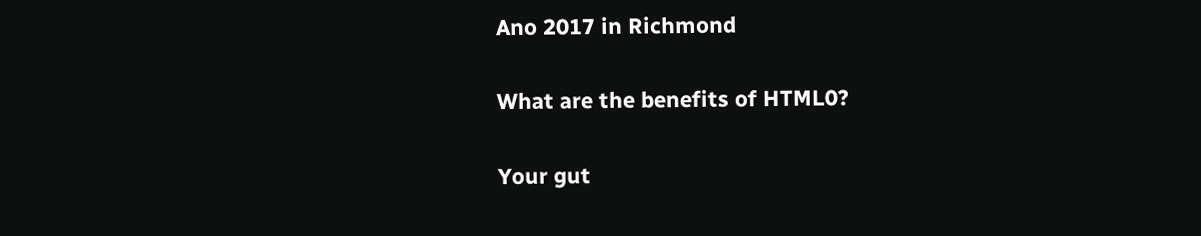Ano 2017 in Richmond

What are the benefits of HTML0?

Your gut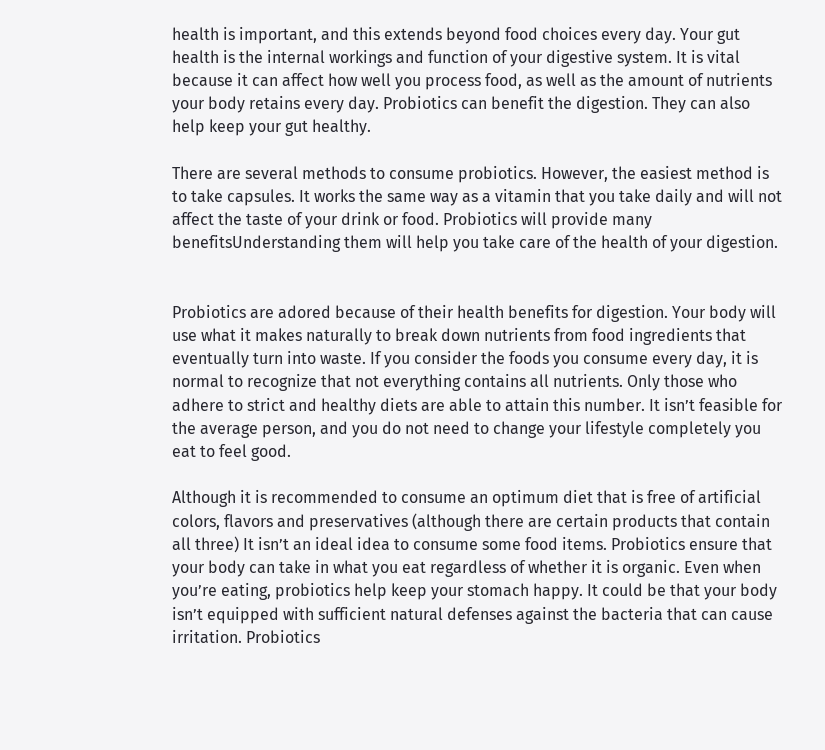health is important, and this extends beyond food choices every day. Your gut health is the internal workings and function of your digestive system. It is vital because it can affect how well you process food, as well as the amount of nutrients your body retains every day. Probiotics can benefit the digestion. They can also help keep your gut healthy.

There are several methods to consume probiotics. However, the easiest method is to take capsules. It works the same way as a vitamin that you take daily and will not affect the taste of your drink or food. Probiotics will provide many benefitsUnderstanding them will help you take care of the health of your digestion.


Probiotics are adored because of their health benefits for digestion. Your body will use what it makes naturally to break down nutrients from food ingredients that eventually turn into waste. If you consider the foods you consume every day, it is normal to recognize that not everything contains all nutrients. Only those who adhere to strict and healthy diets are able to attain this number. It isn’t feasible for the average person, and you do not need to change your lifestyle completely you eat to feel good.

Although it is recommended to consume an optimum diet that is free of artificial colors, flavors and preservatives (although there are certain products that contain all three) It isn’t an ideal idea to consume some food items. Probiotics ensure that your body can take in what you eat regardless of whether it is organic. Even when you’re eating, probiotics help keep your stomach happy. It could be that your body isn’t equipped with sufficient natural defenses against the bacteria that can cause irritation. Probiotics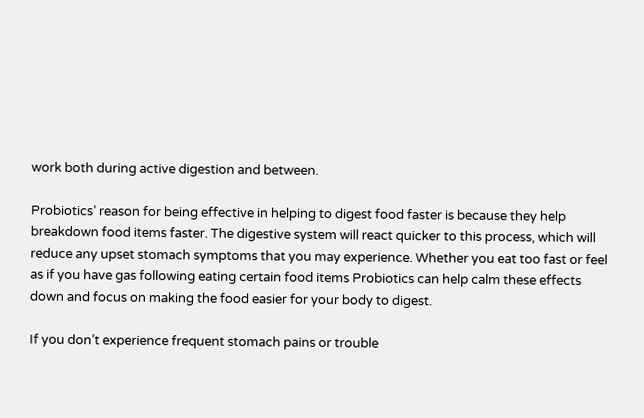work both during active digestion and between.

Probiotics’ reason for being effective in helping to digest food faster is because they help breakdown food items faster. The digestive system will react quicker to this process, which will reduce any upset stomach symptoms that you may experience. Whether you eat too fast or feel as if you have gas following eating certain food items Probiotics can help calm these effects down and focus on making the food easier for your body to digest.

If you don’t experience frequent stomach pains or trouble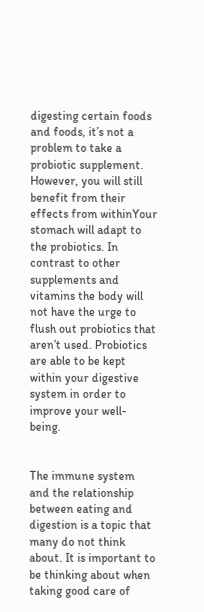digesting certain foods and foods, it’s not a problem to take a probiotic supplement. However, you will still benefit from their effects from withinYour stomach will adapt to the probiotics. In contrast to other supplements and vitamins the body will not have the urge to flush out probiotics that aren’t used. Probiotics are able to be kept within your digestive system in order to improve your well-being.


The immune system and the relationship between eating and digestion is a topic that many do not think about. It is important to be thinking about when taking good care of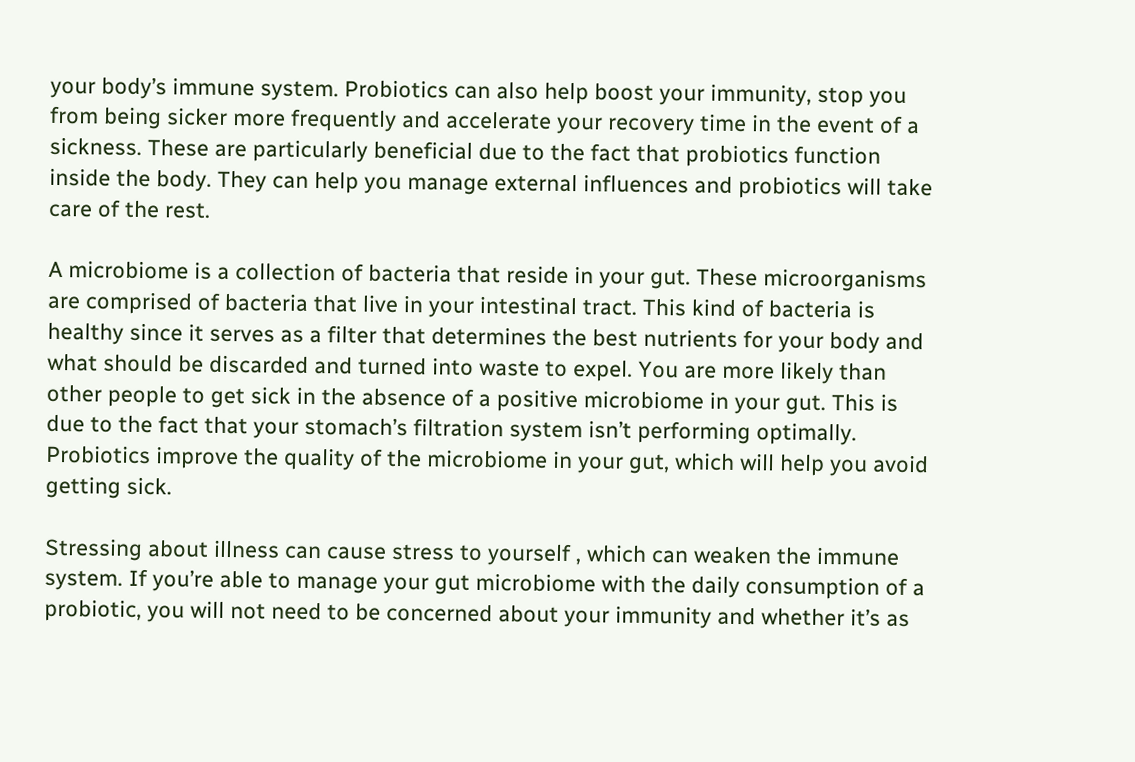your body’s immune system. Probiotics can also help boost your immunity, stop you from being sicker more frequently and accelerate your recovery time in the event of a sickness. These are particularly beneficial due to the fact that probiotics function inside the body. They can help you manage external influences and probiotics will take care of the rest.

A microbiome is a collection of bacteria that reside in your gut. These microorganisms are comprised of bacteria that live in your intestinal tract. This kind of bacteria is healthy since it serves as a filter that determines the best nutrients for your body and what should be discarded and turned into waste to expel. You are more likely than other people to get sick in the absence of a positive microbiome in your gut. This is due to the fact that your stomach’s filtration system isn’t performing optimally. Probiotics improve the quality of the microbiome in your gut, which will help you avoid getting sick.

Stressing about illness can cause stress to yourself , which can weaken the immune system. If you’re able to manage your gut microbiome with the daily consumption of a probiotic, you will not need to be concerned about your immunity and whether it’s as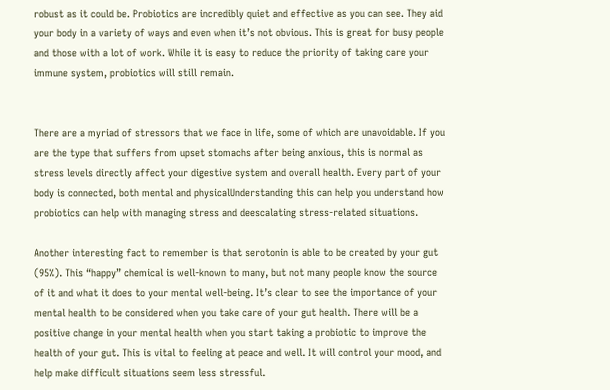robust as it could be. Probiotics are incredibly quiet and effective as you can see. They aid your body in a variety of ways and even when it’s not obvious. This is great for busy people and those with a lot of work. While it is easy to reduce the priority of taking care your immune system, probiotics will still remain.


There are a myriad of stressors that we face in life, some of which are unavoidable. If you are the type that suffers from upset stomachs after being anxious, this is normal as stress levels directly affect your digestive system and overall health. Every part of your body is connected, both mental and physicalUnderstanding this can help you understand how probiotics can help with managing stress and deescalating stress-related situations.

Another interesting fact to remember is that serotonin is able to be created by your gut (95%). This “happy” chemical is well-known to many, but not many people know the source of it and what it does to your mental well-being. It’s clear to see the importance of your mental health to be considered when you take care of your gut health. There will be a positive change in your mental health when you start taking a probiotic to improve the health of your gut. This is vital to feeling at peace and well. It will control your mood, and help make difficult situations seem less stressful.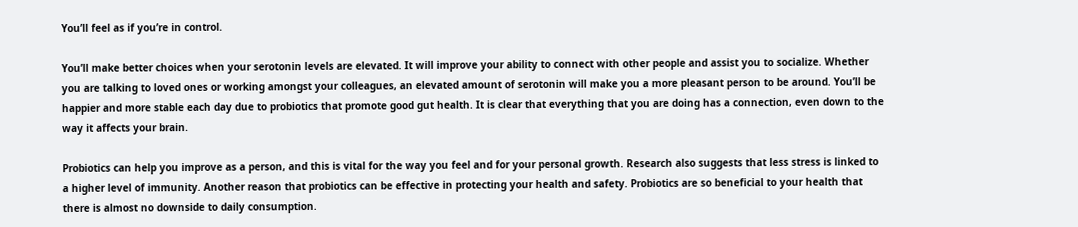You’ll feel as if you’re in control.

You’ll make better choices when your serotonin levels are elevated. It will improve your ability to connect with other people and assist you to socialize. Whether you are talking to loved ones or working amongst your colleagues, an elevated amount of serotonin will make you a more pleasant person to be around. You’ll be happier and more stable each day due to probiotics that promote good gut health. It is clear that everything that you are doing has a connection, even down to the way it affects your brain.

Probiotics can help you improve as a person, and this is vital for the way you feel and for your personal growth. Research also suggests that less stress is linked to a higher level of immunity. Another reason that probiotics can be effective in protecting your health and safety. Probiotics are so beneficial to your health that there is almost no downside to daily consumption.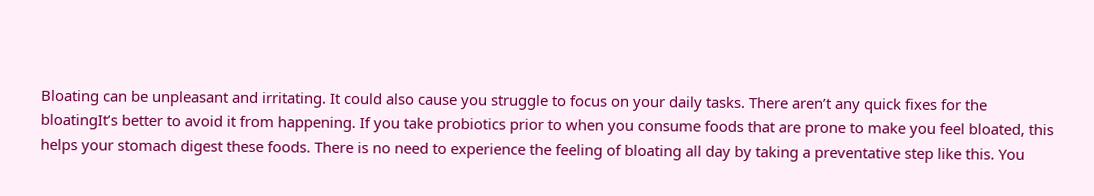Bloating can be unpleasant and irritating. It could also cause you struggle to focus on your daily tasks. There aren’t any quick fixes for the bloatingIt’s better to avoid it from happening. If you take probiotics prior to when you consume foods that are prone to make you feel bloated, this helps your stomach digest these foods. There is no need to experience the feeling of bloating all day by taking a preventative step like this. You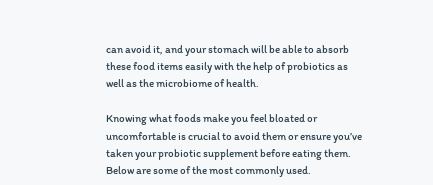can avoid it, and your stomach will be able to absorb these food items easily with the help of probiotics as well as the microbiome of health.

Knowing what foods make you feel bloated or uncomfortable is crucial to avoid them or ensure you’ve taken your probiotic supplement before eating them. Below are some of the most commonly used.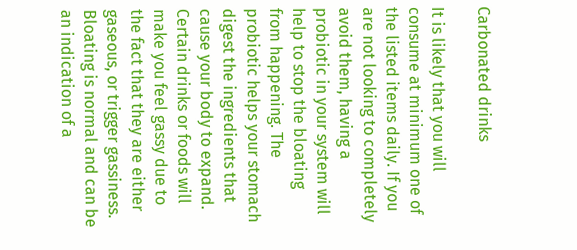Carbonated drinks

It is likely that you will consume at minimum one of the listed items daily. If you are not looking to completely avoid them, having a probiotic in your system will help to stop the bloating from happening. The probiotic helps your stomach digest the ingredients that cause your body to expand. Certain drinks or foods will make you feel gassy due to the fact that they are either gaseous, or trigger gassiness. Bloating is normal and can be an indication of a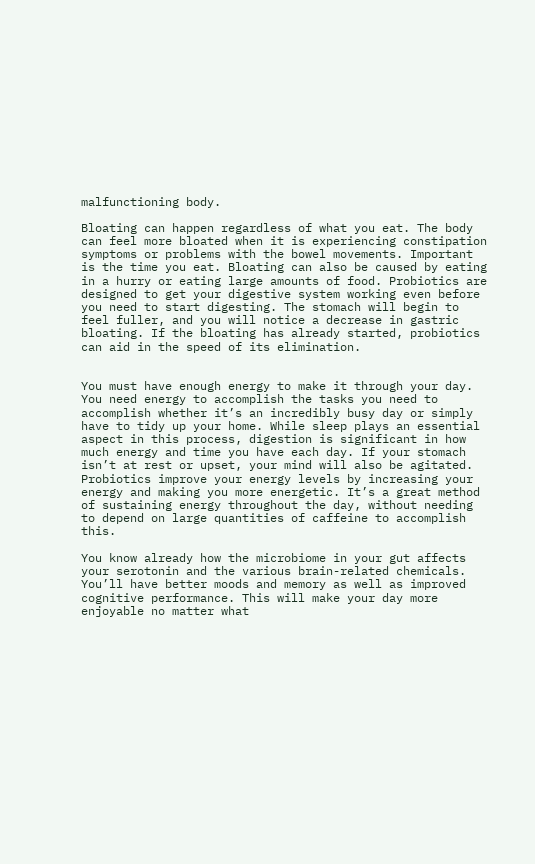malfunctioning body.

Bloating can happen regardless of what you eat. The body can feel more bloated when it is experiencing constipation symptoms or problems with the bowel movements. Important is the time you eat. Bloating can also be caused by eating in a hurry or eating large amounts of food. Probiotics are designed to get your digestive system working even before you need to start digesting. The stomach will begin to feel fuller, and you will notice a decrease in gastric bloating. If the bloating has already started, probiotics can aid in the speed of its elimination.


You must have enough energy to make it through your day. You need energy to accomplish the tasks you need to accomplish whether it’s an incredibly busy day or simply have to tidy up your home. While sleep plays an essential aspect in this process, digestion is significant in how much energy and time you have each day. If your stomach isn’t at rest or upset, your mind will also be agitated. Probiotics improve your energy levels by increasing your energy and making you more energetic. It’s a great method of sustaining energy throughout the day, without needing to depend on large quantities of caffeine to accomplish this.

You know already how the microbiome in your gut affects your serotonin and the various brain-related chemicals. You’ll have better moods and memory as well as improved cognitive performance. This will make your day more enjoyable no matter what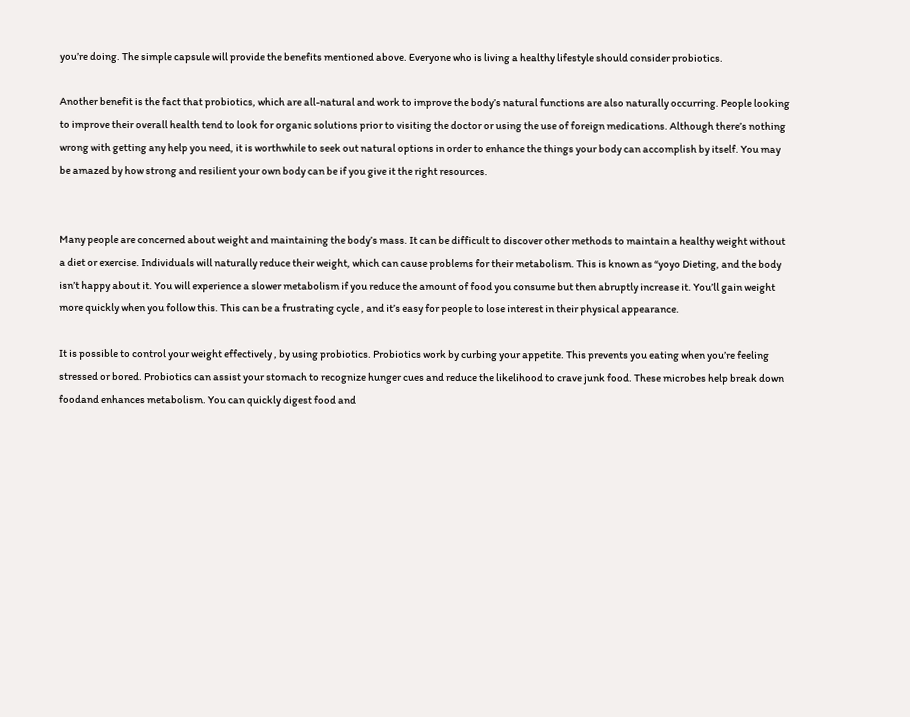you’re doing. The simple capsule will provide the benefits mentioned above. Everyone who is living a healthy lifestyle should consider probiotics.

Another benefit is the fact that probiotics, which are all-natural and work to improve the body’s natural functions are also naturally occurring. People looking to improve their overall health tend to look for organic solutions prior to visiting the doctor or using the use of foreign medications. Although there’s nothing wrong with getting any help you need, it is worthwhile to seek out natural options in order to enhance the things your body can accomplish by itself. You may be amazed by how strong and resilient your own body can be if you give it the right resources.


Many people are concerned about weight and maintaining the body’s mass. It can be difficult to discover other methods to maintain a healthy weight without a diet or exercise. Individuals will naturally reduce their weight, which can cause problems for their metabolism. This is known as “yoyo Dieting, and the body isn’t happy about it. You will experience a slower metabolism if you reduce the amount of food you consume but then abruptly increase it. You’ll gain weight more quickly when you follow this. This can be a frustrating cycle , and it’s easy for people to lose interest in their physical appearance.

It is possible to control your weight effectively , by using probiotics. Probiotics work by curbing your appetite. This prevents you eating when you’re feeling stressed or bored. Probiotics can assist your stomach to recognize hunger cues and reduce the likelihood to crave junk food. These microbes help break down foodand enhances metabolism. You can quickly digest food and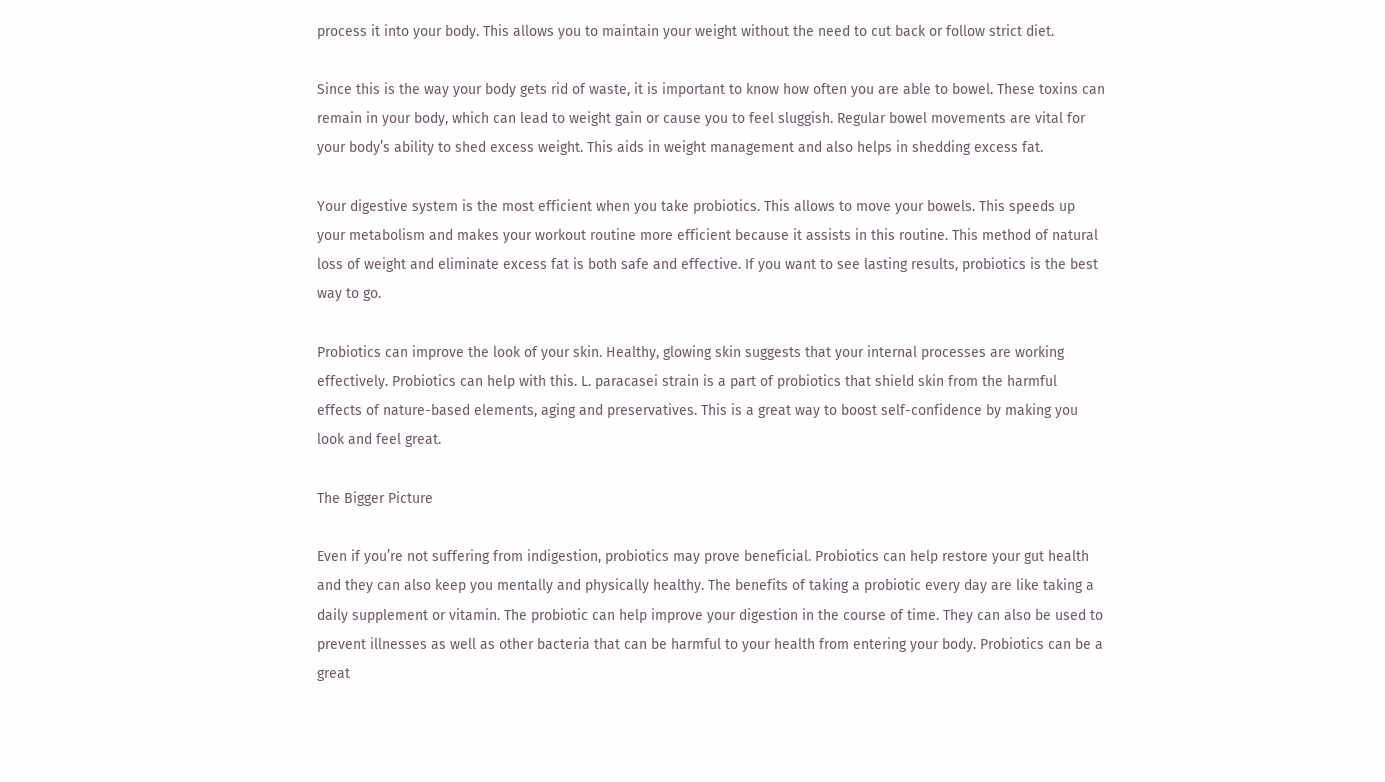process it into your body. This allows you to maintain your weight without the need to cut back or follow strict diet.

Since this is the way your body gets rid of waste, it is important to know how often you are able to bowel. These toxins can remain in your body, which can lead to weight gain or cause you to feel sluggish. Regular bowel movements are vital for your body’s ability to shed excess weight. This aids in weight management and also helps in shedding excess fat.

Your digestive system is the most efficient when you take probiotics. This allows to move your bowels. This speeds up your metabolism and makes your workout routine more efficient because it assists in this routine. This method of natural loss of weight and eliminate excess fat is both safe and effective. If you want to see lasting results, probiotics is the best way to go.

Probiotics can improve the look of your skin. Healthy, glowing skin suggests that your internal processes are working effectively. Probiotics can help with this. L. paracasei strain is a part of probiotics that shield skin from the harmful effects of nature-based elements, aging and preservatives. This is a great way to boost self-confidence by making you look and feel great.

The Bigger Picture

Even if you’re not suffering from indigestion, probiotics may prove beneficial. Probiotics can help restore your gut health and they can also keep you mentally and physically healthy. The benefits of taking a probiotic every day are like taking a daily supplement or vitamin. The probiotic can help improve your digestion in the course of time. They can also be used to prevent illnesses as well as other bacteria that can be harmful to your health from entering your body. Probiotics can be a great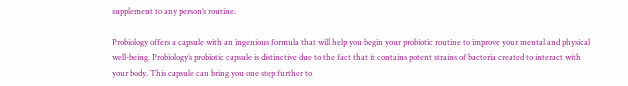supplement to any person’s routine.

Probiology offers a capsule with an ingenious formula that will help you begin your probiotic routine to improve your mental and physical well-being. Probiology’s probiotic capsule is distinctive due to the fact that it contains potent strains of bacteria created to interact with your body. This capsule can bring you one step further to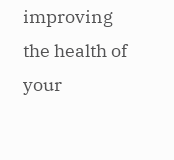improving the health of your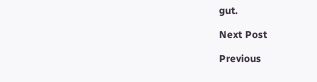gut.

Next Post

Previous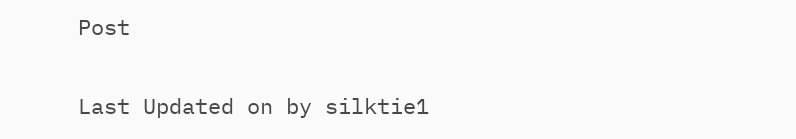Post

Last Updated on by silktie1